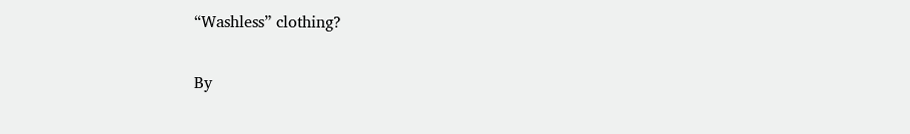“Washless” clothing?

By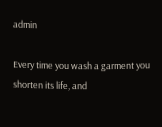admin

Every time you wash a garment you shorten its life, and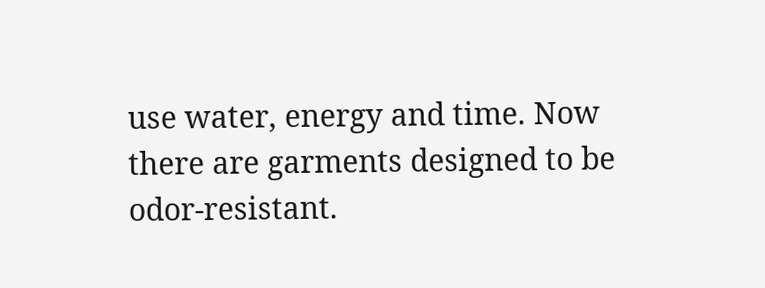use water, energy and time. Now there are garments designed to be odor-resistant.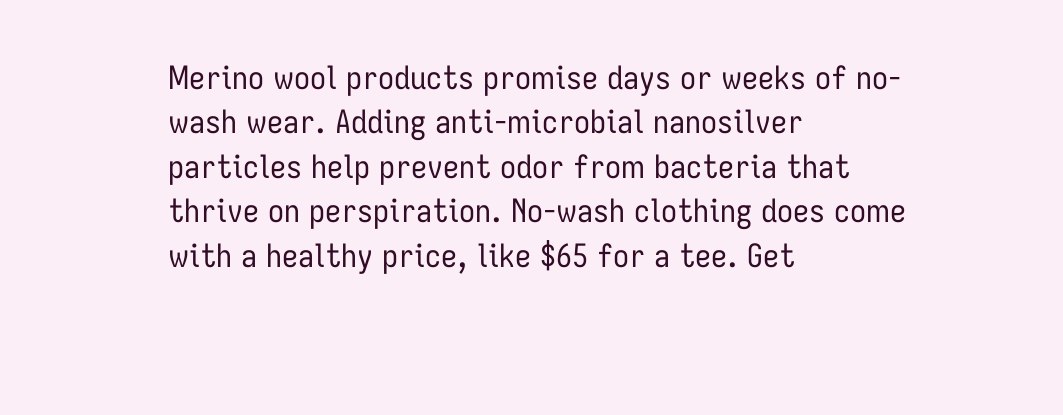Merino wool products promise days or weeks of no-wash wear. Adding anti-microbial nanosilver particles help prevent odor from bacteria that thrive on perspiration. No-wash clothing does come with a healthy price, like $65 for a tee. Get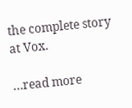the complete story at Vox.

…read more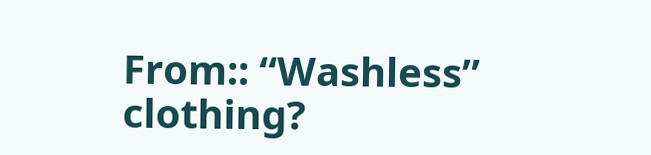From:: “Washless” clothing?